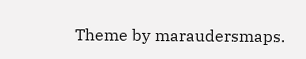Theme by maraudersmaps.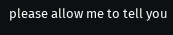please allow me to tell you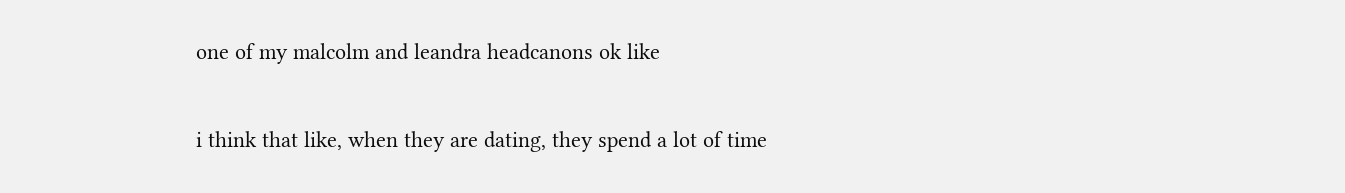one of my malcolm and leandra headcanons ok like

i think that like, when they are dating, they spend a lot of time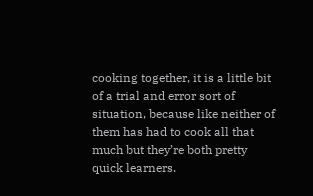cooking together, it is a little bit of a trial and error sort of situation, because like neither of them has had to cook all that much but they’re both pretty quick learners.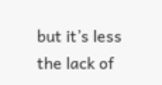but it’s less the lack of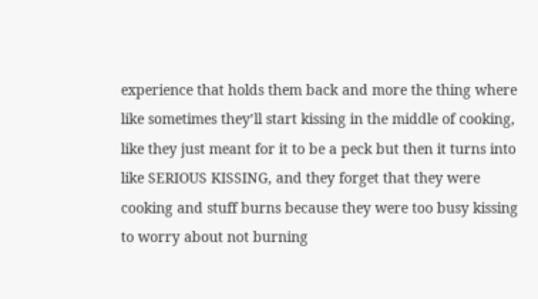experience that holds them back and more the thing where like sometimes they’ll start kissing in the middle of cooking, like they just meant for it to be a peck but then it turns into like SERIOUS KISSING, and they forget that they were cooking and stuff burns because they were too busy kissing to worry about not burning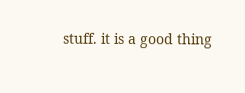stuff. it is a good thing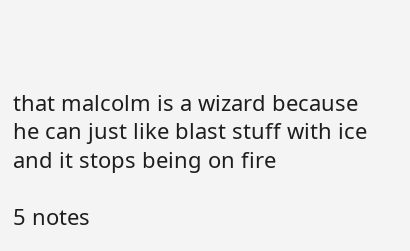that malcolm is a wizard because he can just like blast stuff with ice and it stops being on fire

5 notes